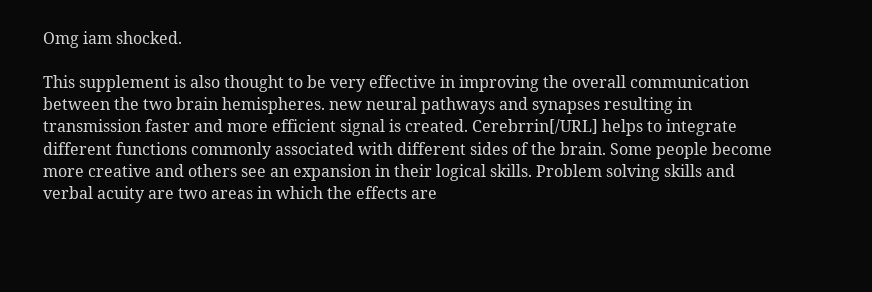Omg iam shocked.

This supplement is also thought to be very effective in improving the overall communication between the two brain hemispheres. new neural pathways and synapses resulting in transmission faster and more efficient signal is created. Cerebrrin[/URL] helps to integrate different functions commonly associated with different sides of the brain. Some people become more creative and others see an expansion in their logical skills. Problem solving skills and verbal acuity are two areas in which the effects are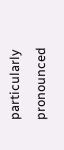particularly pronounced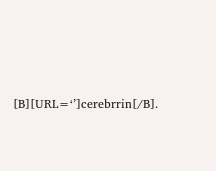[B][URL=‘’]cerebrrin[/B].